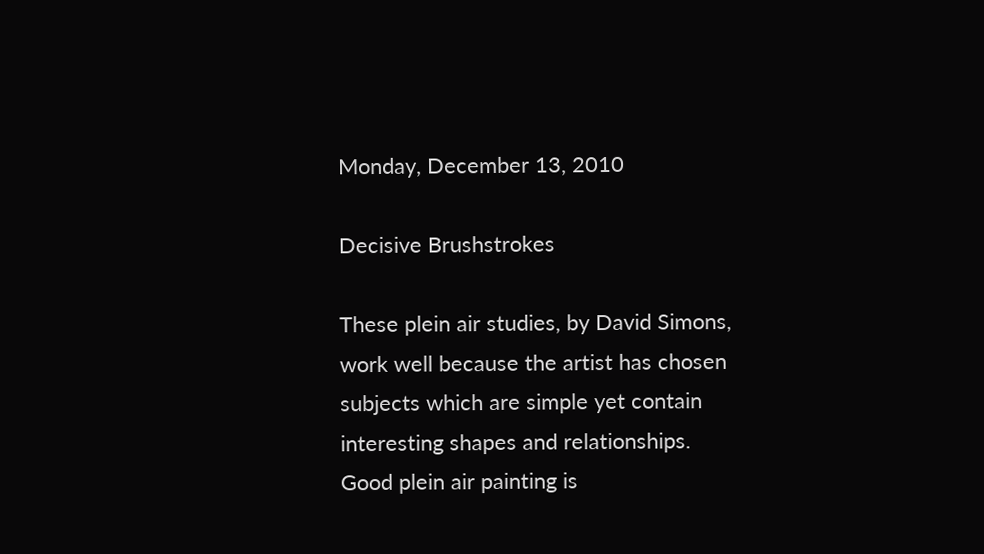Monday, December 13, 2010

Decisive Brushstrokes

These plein air studies, by David Simons, work well because the artist has chosen subjects which are simple yet contain interesting shapes and relationships.
Good plein air painting is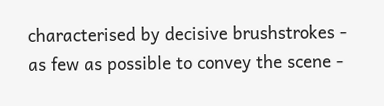characterised by decisive brushstrokes - as few as possible to convey the scene -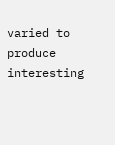varied to produce interesting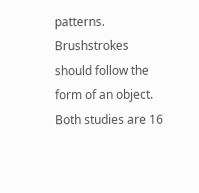patterns. Brushstrokes should follow the form of an object.
Both studies are 16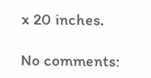x 20 inches.

No comments: